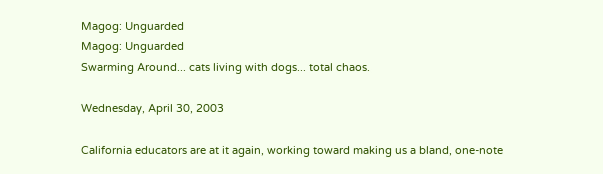Magog: Unguarded
Magog: Unguarded
Swarming Around... cats living with dogs... total chaos.

Wednesday, April 30, 2003

California educators are at it again, working toward making us a bland, one-note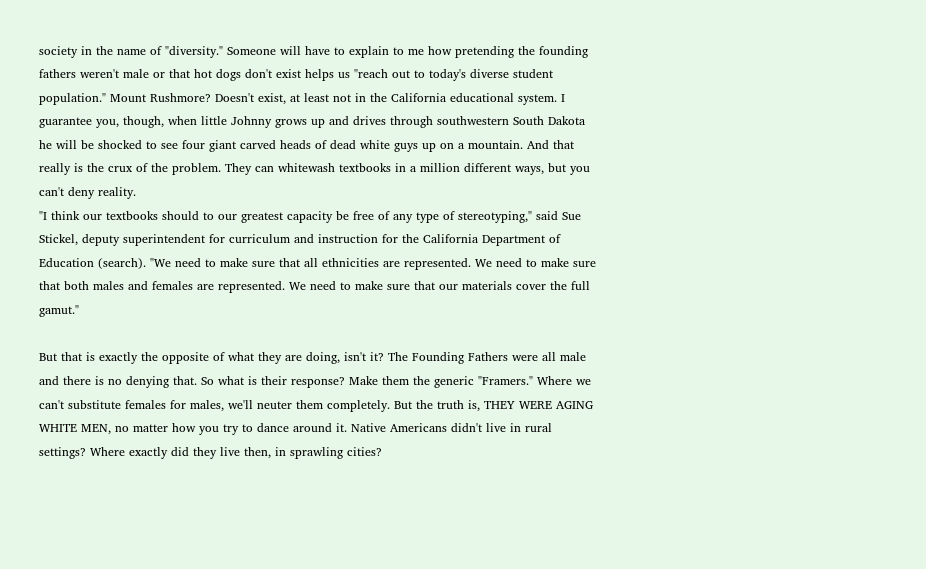society in the name of "diversity." Someone will have to explain to me how pretending the founding fathers weren't male or that hot dogs don't exist helps us "reach out to today's diverse student population." Mount Rushmore? Doesn't exist, at least not in the California educational system. I guarantee you, though, when little Johnny grows up and drives through southwestern South Dakota he will be shocked to see four giant carved heads of dead white guys up on a mountain. And that really is the crux of the problem. They can whitewash textbooks in a million different ways, but you can't deny reality.
"I think our textbooks should to our greatest capacity be free of any type of stereotyping," said Sue Stickel, deputy superintendent for curriculum and instruction for the California Department of Education (search). "We need to make sure that all ethnicities are represented. We need to make sure that both males and females are represented. We need to make sure that our materials cover the full gamut."

But that is exactly the opposite of what they are doing, isn't it? The Founding Fathers were all male and there is no denying that. So what is their response? Make them the generic "Framers." Where we can't substitute females for males, we'll neuter them completely. But the truth is, THEY WERE AGING WHITE MEN, no matter how you try to dance around it. Native Americans didn't live in rural settings? Where exactly did they live then, in sprawling cities?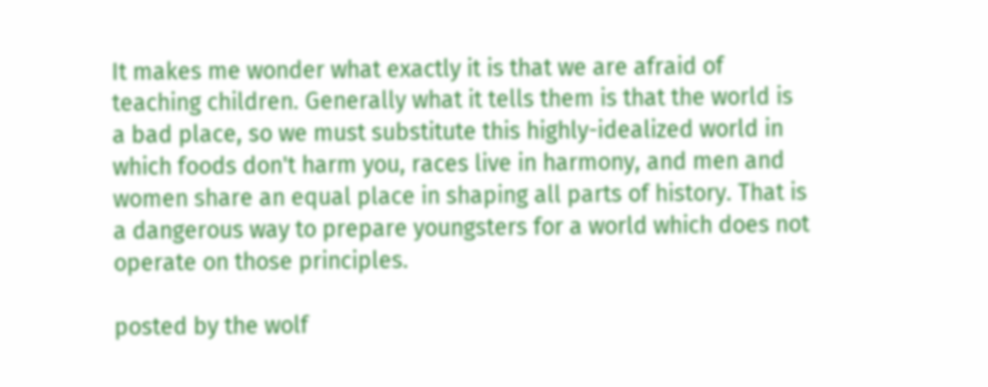It makes me wonder what exactly it is that we are afraid of teaching children. Generally what it tells them is that the world is a bad place, so we must substitute this highly-idealized world in which foods don't harm you, races live in harmony, and men and women share an equal place in shaping all parts of history. That is a dangerous way to prepare youngsters for a world which does not operate on those principles.

posted by the wolf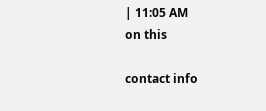| 11:05 AM
on this

contact info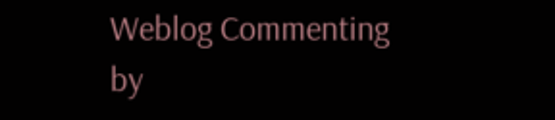Weblog Commenting by